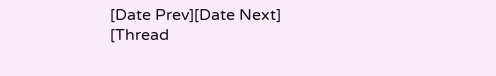[Date Prev][Date Next] [Thread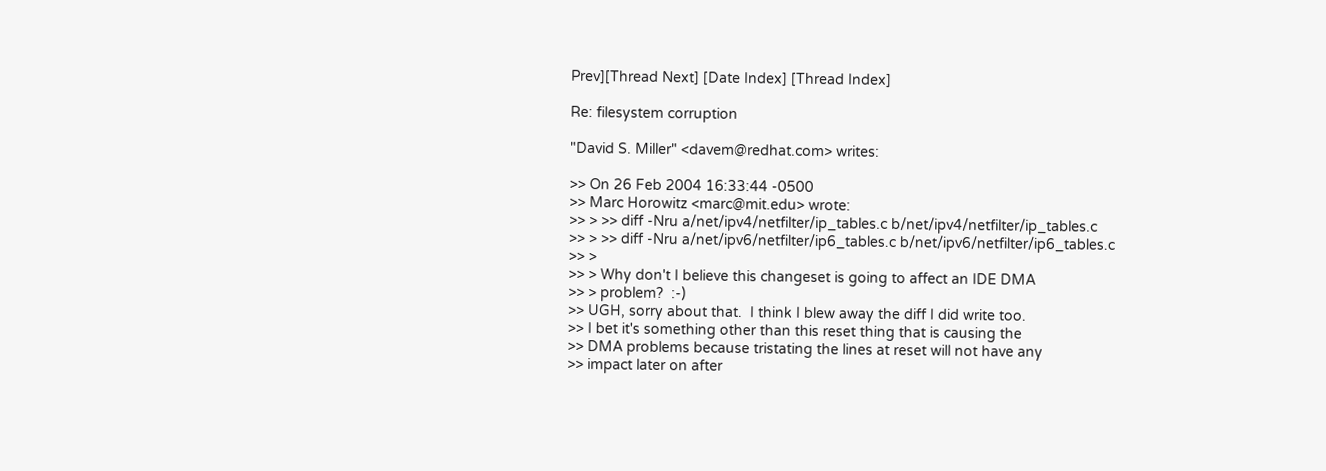Prev][Thread Next] [Date Index] [Thread Index]

Re: filesystem corruption

"David S. Miller" <davem@redhat.com> writes:

>> On 26 Feb 2004 16:33:44 -0500
>> Marc Horowitz <marc@mit.edu> wrote:
>> > >> diff -Nru a/net/ipv4/netfilter/ip_tables.c b/net/ipv4/netfilter/ip_tables.c
>> > >> diff -Nru a/net/ipv6/netfilter/ip6_tables.c b/net/ipv6/netfilter/ip6_tables.c
>> >
>> > Why don't I believe this changeset is going to affect an IDE DMA
>> > problem?  :-)
>> UGH, sorry about that.  I think I blew away the diff I did write too.
>> I bet it's something other than this reset thing that is causing the
>> DMA problems because tristating the lines at reset will not have any
>> impact later on after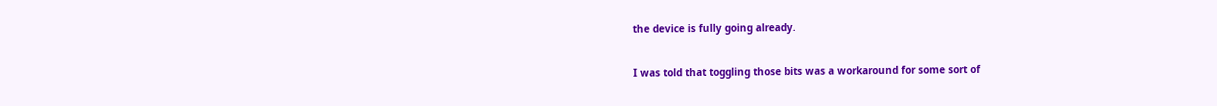the device is fully going already.

I was told that toggling those bits was a workaround for some sort of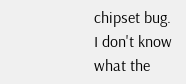chipset bug.  I don't know what the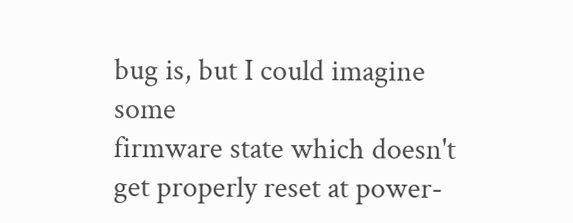bug is, but I could imagine some
firmware state which doesn't get properly reset at power-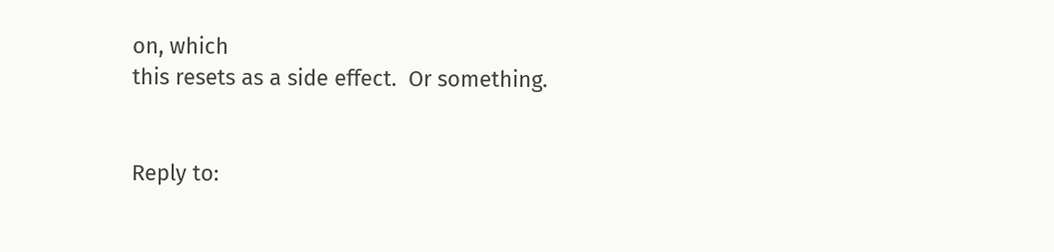on, which
this resets as a side effect.  Or something.


Reply to: